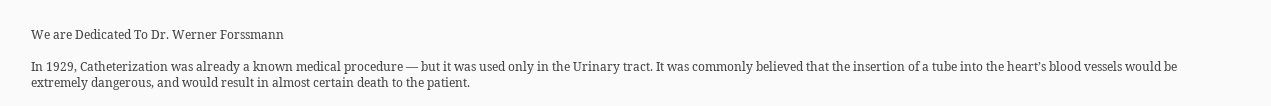We are Dedicated To Dr. Werner Forssmann

In 1929, Catheterization was already a known medical procedure — but it was used only in the Urinary tract. It was commonly believed that the insertion of a tube into the heart’s blood vessels would be extremely dangerous, and would result in almost certain death to the patient.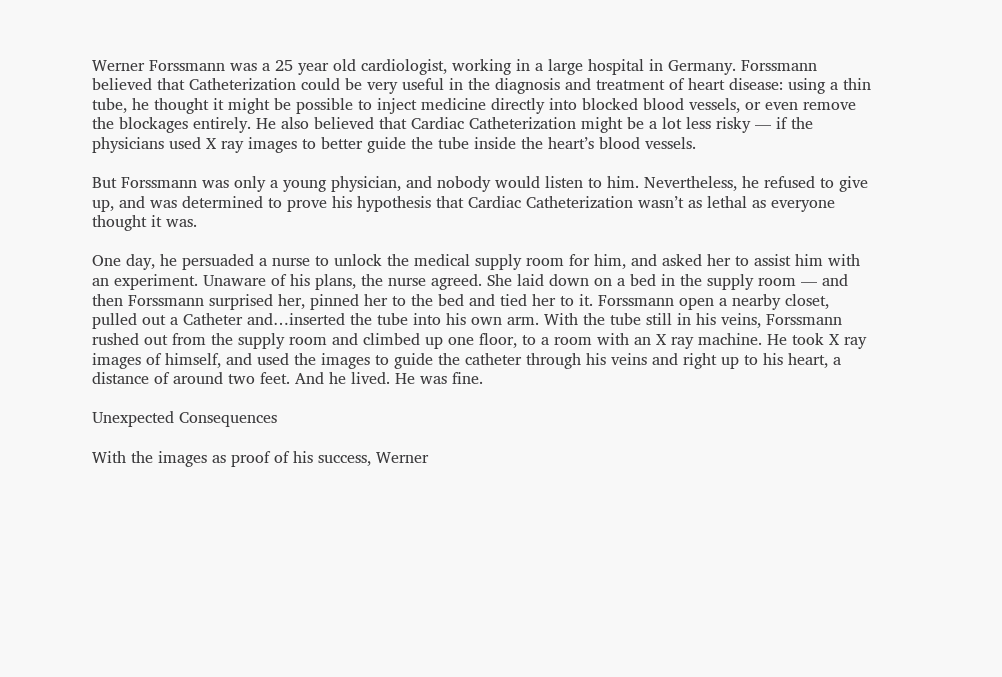Werner Forssmann was a 25 year old cardiologist, working in a large hospital in Germany. Forssmann believed that Catheterization could be very useful in the diagnosis and treatment of heart disease: using a thin tube, he thought it might be possible to inject medicine directly into blocked blood vessels, or even remove the blockages entirely. He also believed that Cardiac Catheterization might be a lot less risky — if the physicians used X ray images to better guide the tube inside the heart’s blood vessels.

But Forssmann was only a young physician, and nobody would listen to him. Nevertheless, he refused to give up, and was determined to prove his hypothesis that Cardiac Catheterization wasn’t as lethal as everyone thought it was.

One day, he persuaded a nurse to unlock the medical supply room for him, and asked her to assist him with an experiment. Unaware of his plans, the nurse agreed. She laid down on a bed in the supply room — and then Forssmann surprised her, pinned her to the bed and tied her to it. Forssmann open a nearby closet, pulled out a Catheter and…inserted the tube into his own arm. With the tube still in his veins, Forssmann rushed out from the supply room and climbed up one floor, to a room with an X ray machine. He took X ray images of himself, and used the images to guide the catheter through his veins and right up to his heart, a distance of around two feet. And he lived. He was fine.

Unexpected Consequences

With the images as proof of his success, Werner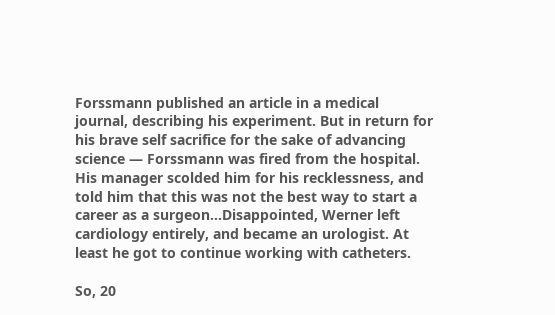Forssmann published an article in a medical journal, describing his experiment. But in return for his brave self sacrifice for the sake of advancing science — Forssmann was fired from the hospital. His manager scolded him for his recklessness, and told him that this was not the best way to start a career as a surgeon…Disappointed, Werner left cardiology entirely, and became an urologist. At least he got to continue working with catheters.

So, 20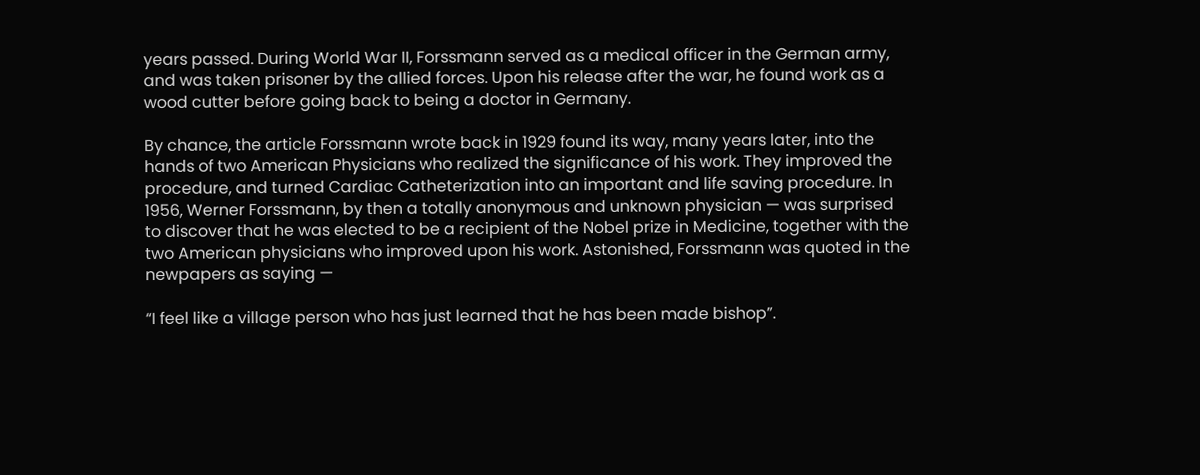years passed. During World War II, Forssmann served as a medical officer in the German army, and was taken prisoner by the allied forces. Upon his release after the war, he found work as a wood cutter before going back to being a doctor in Germany.

By chance, the article Forssmann wrote back in 1929 found its way, many years later, into the hands of two American Physicians who realized the significance of his work. They improved the procedure, and turned Cardiac Catheterization into an important and life saving procedure. In 1956, Werner Forssmann, by then a totally anonymous and unknown physician — was surprised to discover that he was elected to be a recipient of the Nobel prize in Medicine, together with the two American physicians who improved upon his work. Astonished, Forssmann was quoted in the newpapers as saying —

“I feel like a village person who has just learned that he has been made bishop”.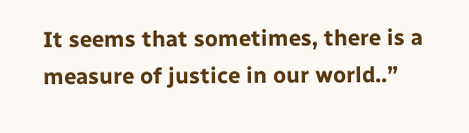It seems that sometimes, there is a measure of justice in our world..”